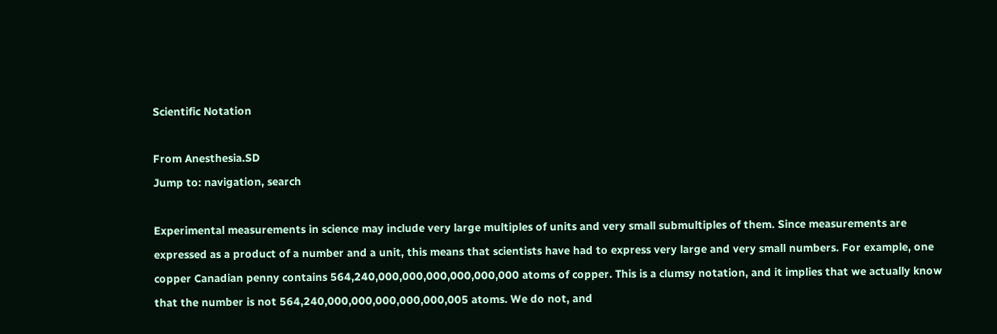Scientific Notation

From Anesthesia.SD
Jump to: navigation, search

Experimental measurements in science may include very large multiples of units and very small submultiples of them. Since measurements are expressed as a product of a number and a unit, this means that scientists have had to express very large and very small numbers. For example, one copper Canadian penny contains 564,240,000,000,000,000,000,000 atoms of copper. This is a clumsy notation, and it implies that we actually know that the number is not 564,240,000,000,000,000,000,005 atoms. We do not, and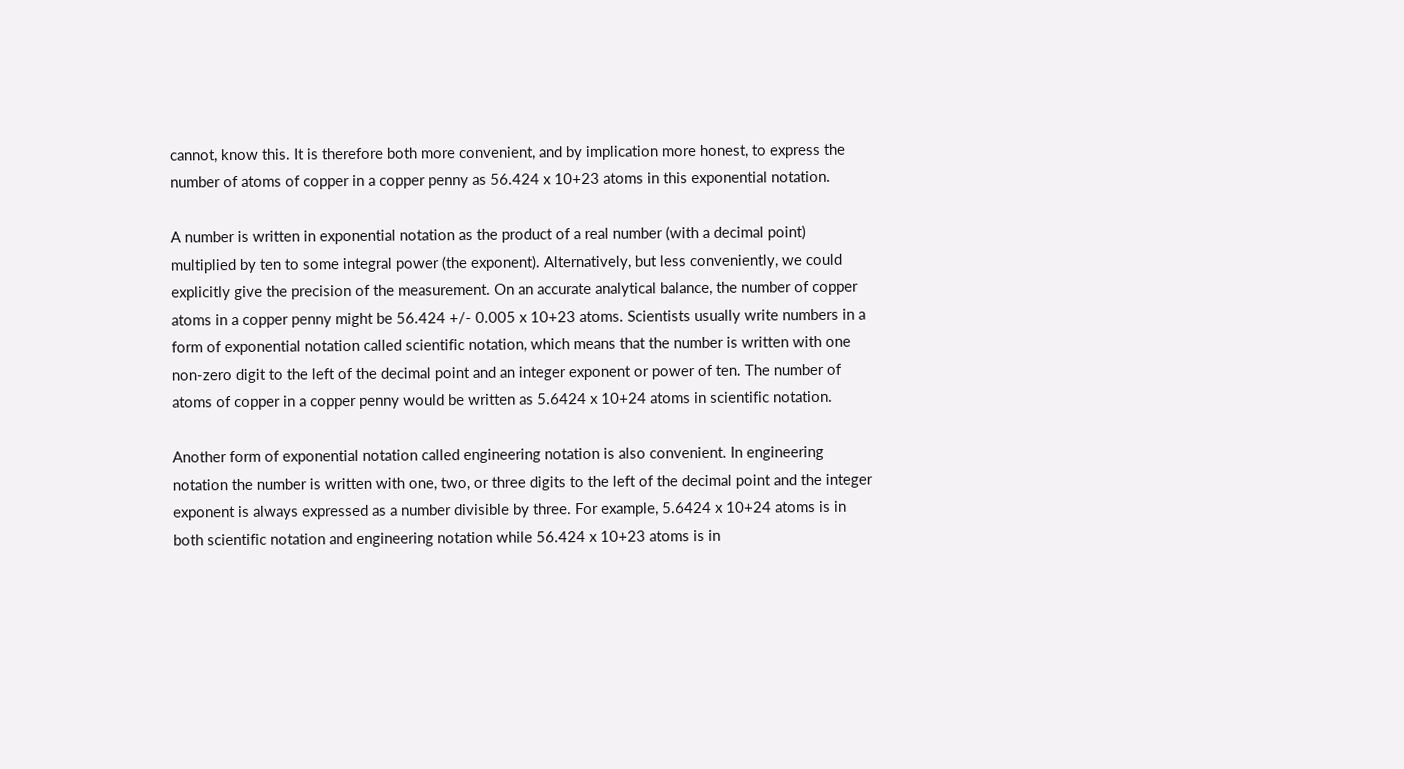cannot, know this. It is therefore both more convenient, and by implication more honest, to express the number of atoms of copper in a copper penny as 56.424 x 10+23 atoms in this exponential notation.

A number is written in exponential notation as the product of a real number (with a decimal point) multiplied by ten to some integral power (the exponent). Alternatively, but less conveniently, we could explicitly give the precision of the measurement. On an accurate analytical balance, the number of copper atoms in a copper penny might be 56.424 +/- 0.005 x 10+23 atoms. Scientists usually write numbers in a form of exponential notation called scientific notation, which means that the number is written with one non-zero digit to the left of the decimal point and an integer exponent or power of ten. The number of atoms of copper in a copper penny would be written as 5.6424 x 10+24 atoms in scientific notation.

Another form of exponential notation called engineering notation is also convenient. In engineering notation the number is written with one, two, or three digits to the left of the decimal point and the integer exponent is always expressed as a number divisible by three. For example, 5.6424 x 10+24 atoms is in both scientific notation and engineering notation while 56.424 x 10+23 atoms is in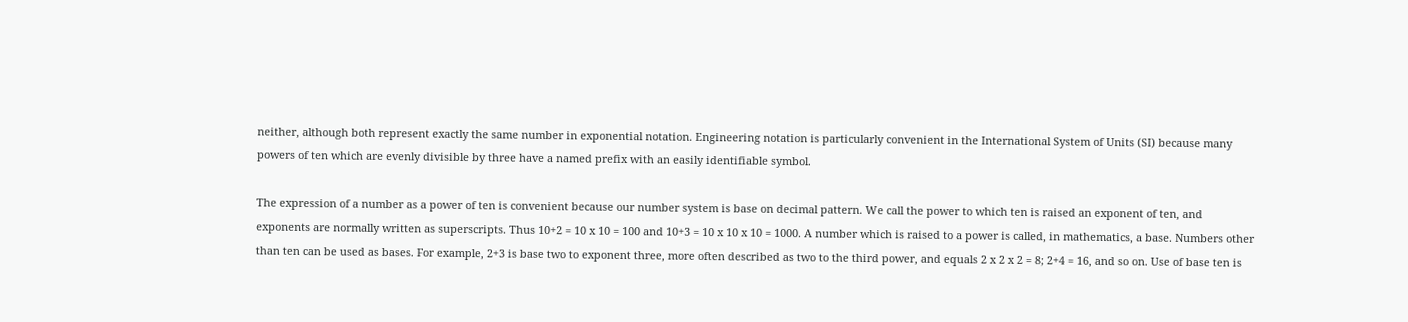neither, although both represent exactly the same number in exponential notation. Engineering notation is particularly convenient in the International System of Units (SI) because many powers of ten which are evenly divisible by three have a named prefix with an easily identifiable symbol.

The expression of a number as a power of ten is convenient because our number system is base on decimal pattern. We call the power to which ten is raised an exponent of ten, and exponents are normally written as superscripts. Thus 10+2 = 10 x 10 = 100 and 10+3 = 10 x 10 x 10 = 1000. A number which is raised to a power is called, in mathematics, a base. Numbers other than ten can be used as bases. For example, 2+3 is base two to exponent three, more often described as two to the third power, and equals 2 x 2 x 2 = 8; 2+4 = 16, and so on. Use of base ten is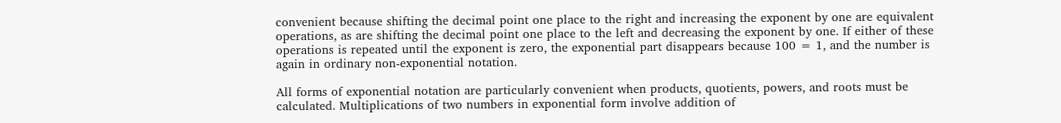convenient because shifting the decimal point one place to the right and increasing the exponent by one are equivalent operations, as are shifting the decimal point one place to the left and decreasing the exponent by one. If either of these operations is repeated until the exponent is zero, the exponential part disappears because 100 = 1, and the number is again in ordinary non-exponential notation.

All forms of exponential notation are particularly convenient when products, quotients, powers, and roots must be calculated. Multiplications of two numbers in exponential form involve addition of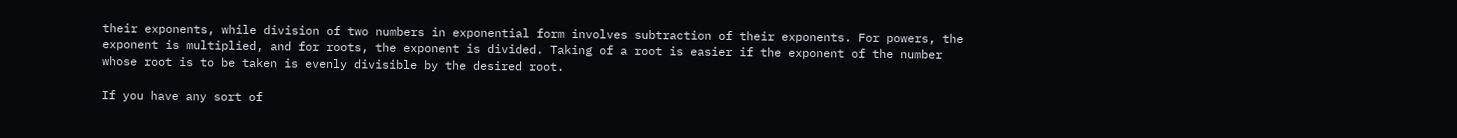their exponents, while division of two numbers in exponential form involves subtraction of their exponents. For powers, the exponent is multiplied, and for roots, the exponent is divided. Taking of a root is easier if the exponent of the number whose root is to be taken is evenly divisible by the desired root.

If you have any sort of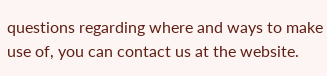questions regarding where and ways to make use of, you can contact us at the website.